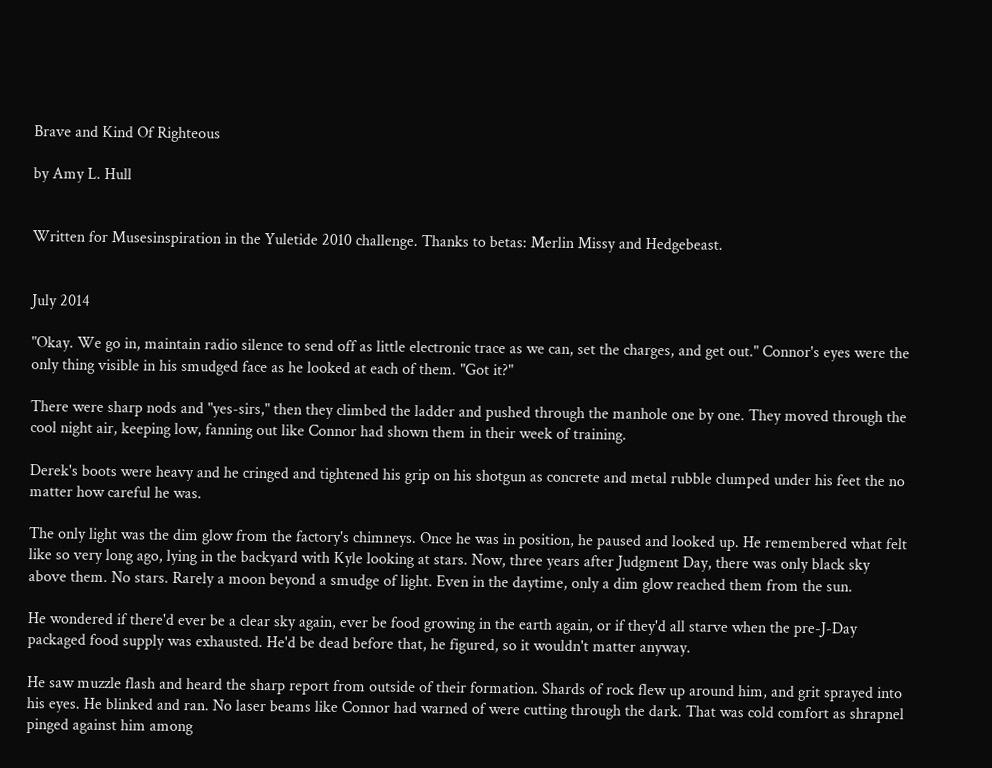Brave and Kind Of Righteous

by Amy L. Hull


Written for Musesinspiration in the Yuletide 2010 challenge. Thanks to betas: Merlin Missy and Hedgebeast.


July 2014

"Okay. We go in, maintain radio silence to send off as little electronic trace as we can, set the charges, and get out." Connor's eyes were the only thing visible in his smudged face as he looked at each of them. "Got it?"

There were sharp nods and "yes-sirs," then they climbed the ladder and pushed through the manhole one by one. They moved through the cool night air, keeping low, fanning out like Connor had shown them in their week of training.

Derek's boots were heavy and he cringed and tightened his grip on his shotgun as concrete and metal rubble clumped under his feet the no matter how careful he was.

The only light was the dim glow from the factory's chimneys. Once he was in position, he paused and looked up. He remembered what felt like so very long ago, lying in the backyard with Kyle looking at stars. Now, three years after Judgment Day, there was only black sky above them. No stars. Rarely a moon beyond a smudge of light. Even in the daytime, only a dim glow reached them from the sun.

He wondered if there'd ever be a clear sky again, ever be food growing in the earth again, or if they'd all starve when the pre-J-Day packaged food supply was exhausted. He'd be dead before that, he figured, so it wouldn't matter anyway.

He saw muzzle flash and heard the sharp report from outside of their formation. Shards of rock flew up around him, and grit sprayed into his eyes. He blinked and ran. No laser beams like Connor had warned of were cutting through the dark. That was cold comfort as shrapnel pinged against him among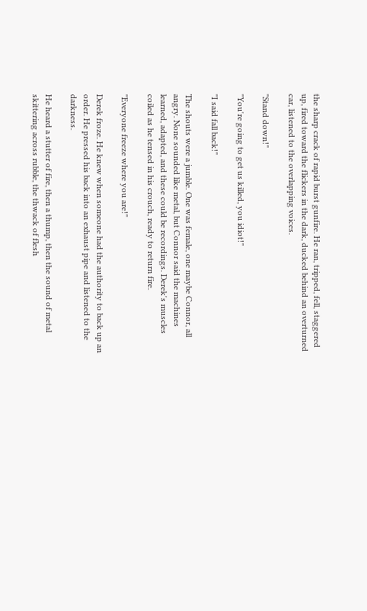the sharp crack of rapid burst gunfire. He ran, tripped, fell, staggered up, fired toward the flickers in the dark, ducked behind an overturned car, listened to the overlapping voices.

"Stand down!"

"You're going to get us killed, you idiot!"

"I said fall back!"

The shouts were a jumble. One was female, one maybe Connor, all angry. None sounded like metal, but Connor said the machines learned, adapted, and these could be recordings. Derek's muscles coiled as he tensed in his crouch, ready to return fire.

"Everyone freeze where you are!"

Derek froze. He knew when someone had the authority to back up an order. He pressed his back into an exhaust pipe and listened to the darkness.

He heard a stutter of fire, then a thump, then the sound of metal skittering across rubble, the thwack of flesh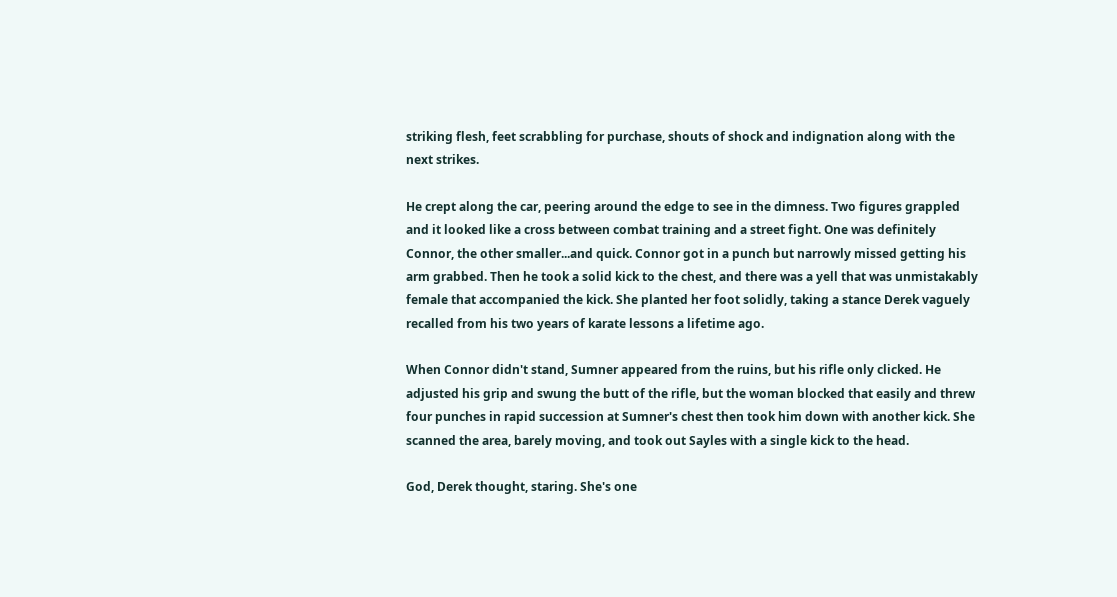striking flesh, feet scrabbling for purchase, shouts of shock and indignation along with the next strikes.

He crept along the car, peering around the edge to see in the dimness. Two figures grappled and it looked like a cross between combat training and a street fight. One was definitely Connor, the other smaller...and quick. Connor got in a punch but narrowly missed getting his arm grabbed. Then he took a solid kick to the chest, and there was a yell that was unmistakably female that accompanied the kick. She planted her foot solidly, taking a stance Derek vaguely recalled from his two years of karate lessons a lifetime ago.

When Connor didn't stand, Sumner appeared from the ruins, but his rifle only clicked. He adjusted his grip and swung the butt of the rifle, but the woman blocked that easily and threw four punches in rapid succession at Sumner's chest then took him down with another kick. She scanned the area, barely moving, and took out Sayles with a single kick to the head.

God, Derek thought, staring. She's one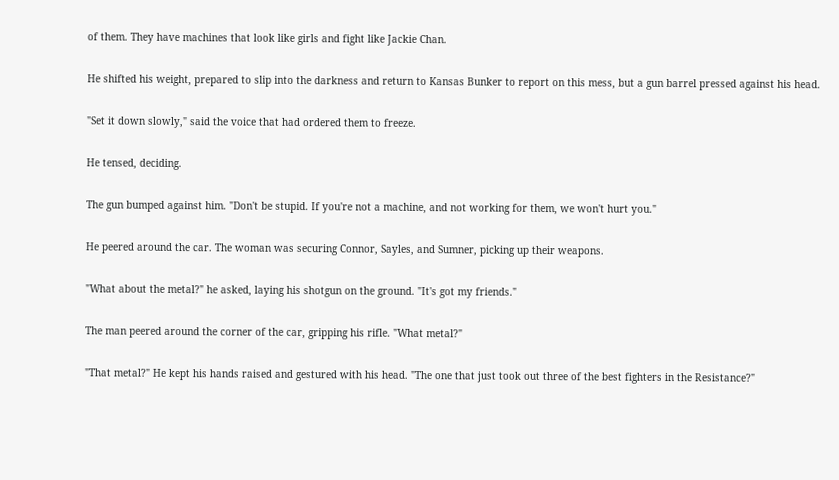of them. They have machines that look like girls and fight like Jackie Chan.

He shifted his weight, prepared to slip into the darkness and return to Kansas Bunker to report on this mess, but a gun barrel pressed against his head.

"Set it down slowly," said the voice that had ordered them to freeze.

He tensed, deciding.

The gun bumped against him. "Don't be stupid. If you're not a machine, and not working for them, we won't hurt you."

He peered around the car. The woman was securing Connor, Sayles, and Sumner, picking up their weapons.

"What about the metal?" he asked, laying his shotgun on the ground. "It's got my friends."

The man peered around the corner of the car, gripping his rifle. "What metal?"

"That metal?" He kept his hands raised and gestured with his head. "The one that just took out three of the best fighters in the Resistance?"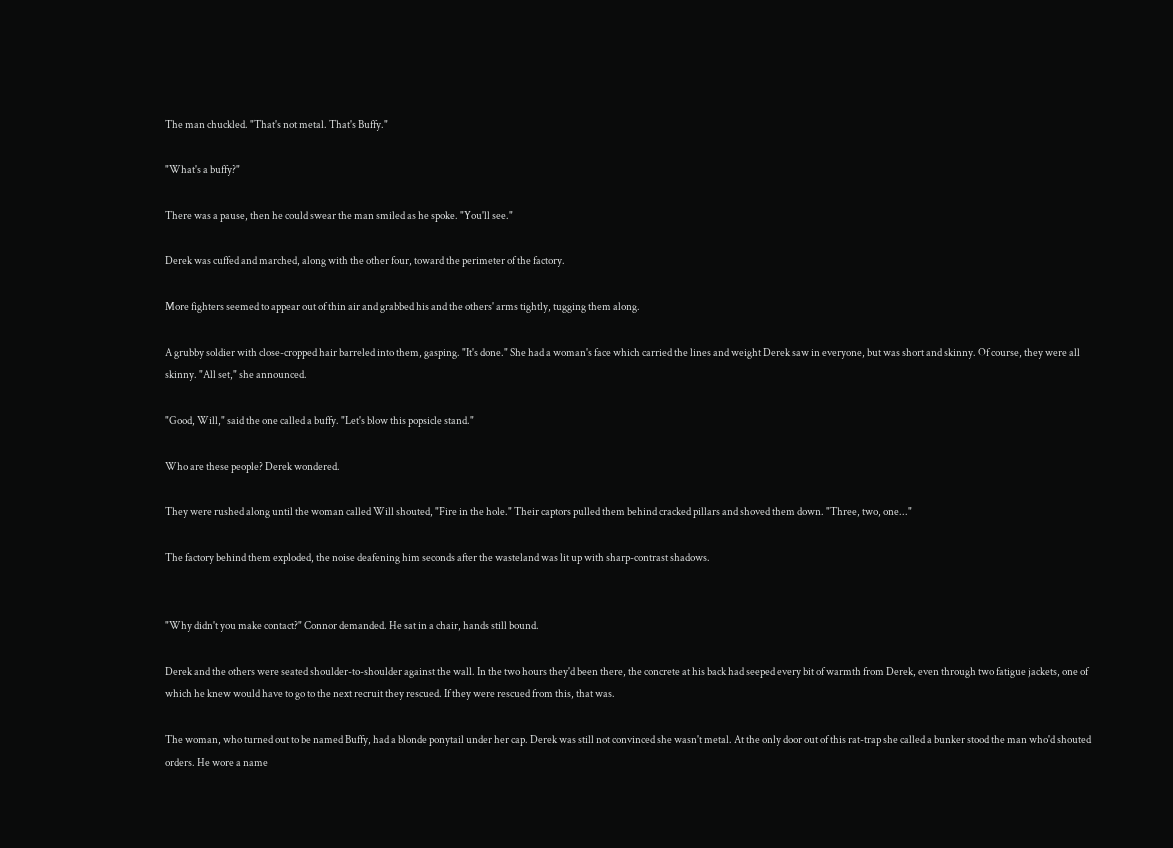The man chuckled. "That's not metal. That's Buffy."

"What's a buffy?"

There was a pause, then he could swear the man smiled as he spoke. "You'll see."

Derek was cuffed and marched, along with the other four, toward the perimeter of the factory.

More fighters seemed to appear out of thin air and grabbed his and the others' arms tightly, tugging them along.

A grubby soldier with close-cropped hair barreled into them, gasping. "It's done." She had a woman's face which carried the lines and weight Derek saw in everyone, but was short and skinny. Of course, they were all skinny. "All set," she announced.

"Good, Will," said the one called a buffy. "Let's blow this popsicle stand."

Who are these people? Derek wondered.

They were rushed along until the woman called Will shouted, "Fire in the hole." Their captors pulled them behind cracked pillars and shoved them down. "Three, two, one..."

The factory behind them exploded, the noise deafening him seconds after the wasteland was lit up with sharp-contrast shadows.


"Why didn't you make contact?" Connor demanded. He sat in a chair, hands still bound.

Derek and the others were seated shoulder-to-shoulder against the wall. In the two hours they'd been there, the concrete at his back had seeped every bit of warmth from Derek, even through two fatigue jackets, one of which he knew would have to go to the next recruit they rescued. If they were rescued from this, that was.

The woman, who turned out to be named Buffy, had a blonde ponytail under her cap. Derek was still not convinced she wasn't metal. At the only door out of this rat-trap she called a bunker stood the man who'd shouted orders. He wore a name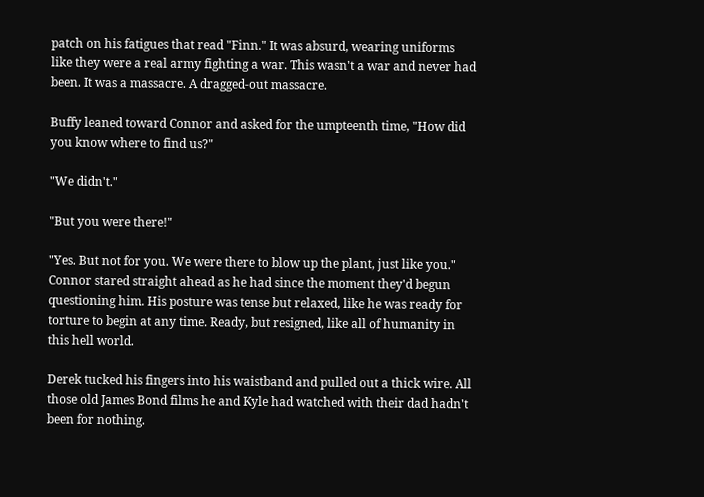patch on his fatigues that read "Finn." It was absurd, wearing uniforms like they were a real army fighting a war. This wasn't a war and never had been. It was a massacre. A dragged-out massacre.

Buffy leaned toward Connor and asked for the umpteenth time, "How did you know where to find us?"

"We didn't."

"But you were there!"

"Yes. But not for you. We were there to blow up the plant, just like you." Connor stared straight ahead as he had since the moment they'd begun questioning him. His posture was tense but relaxed, like he was ready for torture to begin at any time. Ready, but resigned, like all of humanity in this hell world.

Derek tucked his fingers into his waistband and pulled out a thick wire. All those old James Bond films he and Kyle had watched with their dad hadn't been for nothing.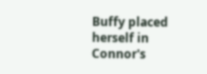Buffy placed herself in Connor's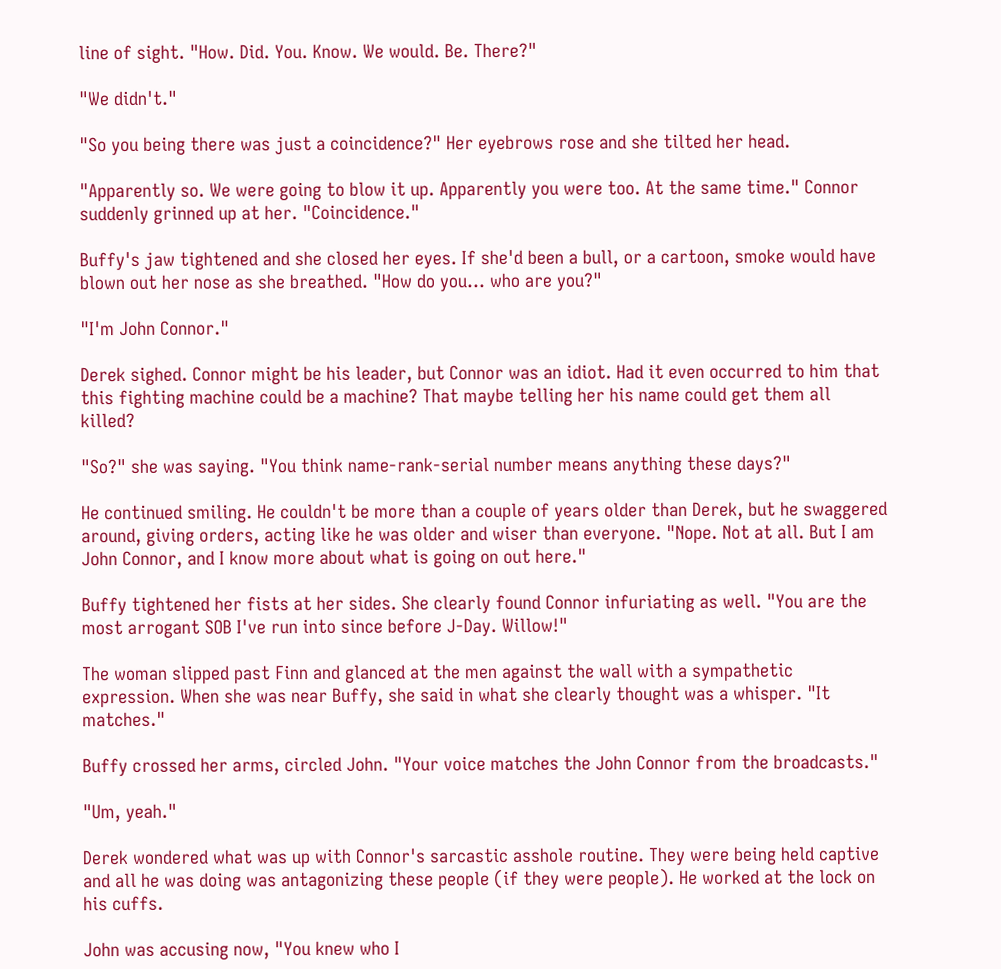line of sight. "How. Did. You. Know. We would. Be. There?"

"We didn't."

"So you being there was just a coincidence?" Her eyebrows rose and she tilted her head.

"Apparently so. We were going to blow it up. Apparently you were too. At the same time." Connor suddenly grinned up at her. "Coincidence."

Buffy's jaw tightened and she closed her eyes. If she'd been a bull, or a cartoon, smoke would have blown out her nose as she breathed. "How do you... who are you?"

"I'm John Connor."

Derek sighed. Connor might be his leader, but Connor was an idiot. Had it even occurred to him that this fighting machine could be a machine? That maybe telling her his name could get them all killed?

"So?" she was saying. "You think name-rank-serial number means anything these days?"

He continued smiling. He couldn't be more than a couple of years older than Derek, but he swaggered around, giving orders, acting like he was older and wiser than everyone. "Nope. Not at all. But I am John Connor, and I know more about what is going on out here."

Buffy tightened her fists at her sides. She clearly found Connor infuriating as well. "You are the most arrogant SOB I've run into since before J-Day. Willow!"

The woman slipped past Finn and glanced at the men against the wall with a sympathetic expression. When she was near Buffy, she said in what she clearly thought was a whisper. "It matches."

Buffy crossed her arms, circled John. "Your voice matches the John Connor from the broadcasts."

"Um, yeah."

Derek wondered what was up with Connor's sarcastic asshole routine. They were being held captive and all he was doing was antagonizing these people (if they were people). He worked at the lock on his cuffs.

John was accusing now, "You knew who I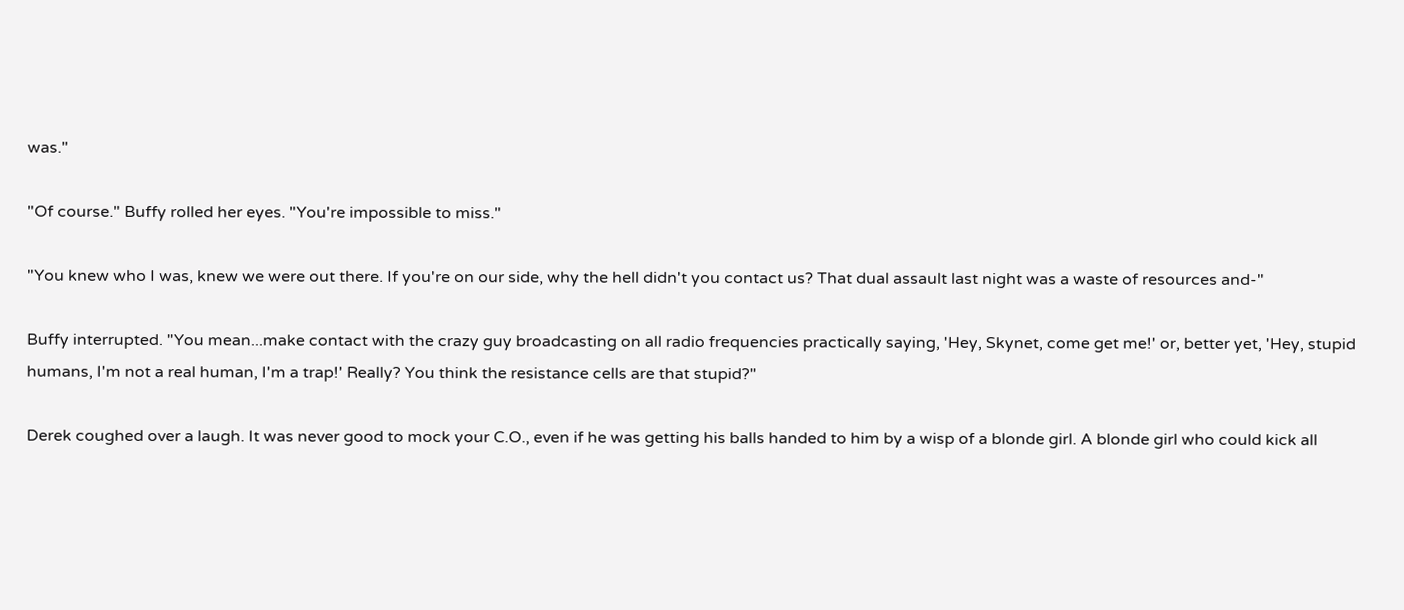was."

"Of course." Buffy rolled her eyes. "You're impossible to miss."

"You knew who I was, knew we were out there. If you're on our side, why the hell didn't you contact us? That dual assault last night was a waste of resources and-"

Buffy interrupted. "You mean...make contact with the crazy guy broadcasting on all radio frequencies practically saying, 'Hey, Skynet, come get me!' or, better yet, 'Hey, stupid humans, I'm not a real human, I'm a trap!' Really? You think the resistance cells are that stupid?"

Derek coughed over a laugh. It was never good to mock your C.O., even if he was getting his balls handed to him by a wisp of a blonde girl. A blonde girl who could kick all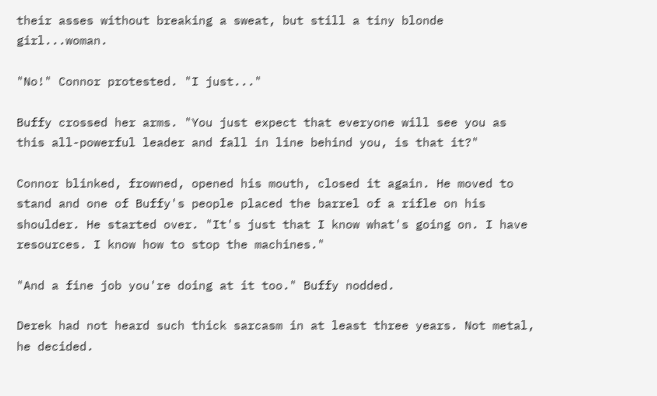their asses without breaking a sweat, but still a tiny blonde girl...woman.

"No!" Connor protested. "I just..."

Buffy crossed her arms. "You just expect that everyone will see you as this all-powerful leader and fall in line behind you, is that it?"

Connor blinked, frowned, opened his mouth, closed it again. He moved to stand and one of Buffy's people placed the barrel of a rifle on his shoulder. He started over. "It's just that I know what's going on. I have resources. I know how to stop the machines."

"And a fine job you're doing at it too." Buffy nodded.

Derek had not heard such thick sarcasm in at least three years. Not metal, he decided.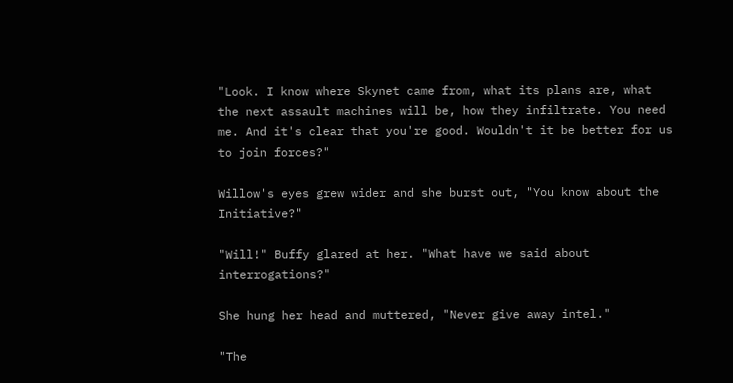"Look. I know where Skynet came from, what its plans are, what the next assault machines will be, how they infiltrate. You need me. And it's clear that you're good. Wouldn't it be better for us to join forces?"

Willow's eyes grew wider and she burst out, "You know about the Initiative?"

"Will!" Buffy glared at her. "What have we said about interrogations?"

She hung her head and muttered, "Never give away intel."

"The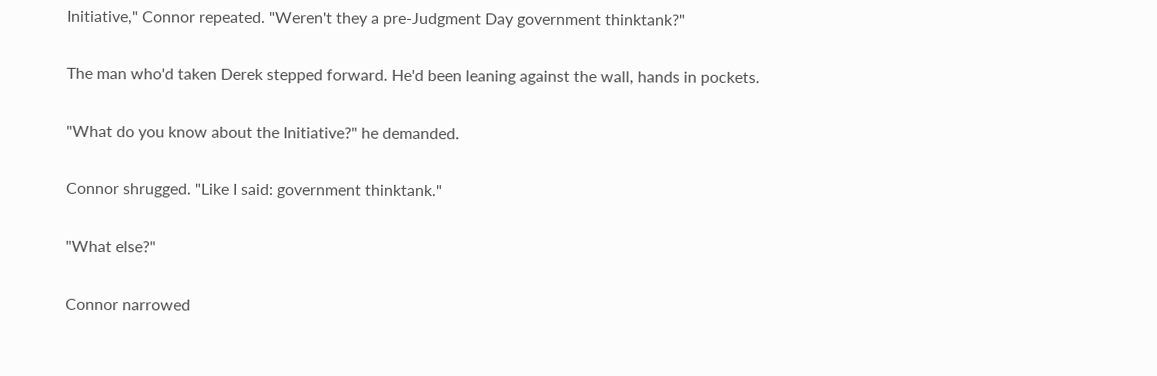Initiative," Connor repeated. "Weren't they a pre-Judgment Day government thinktank?"

The man who'd taken Derek stepped forward. He'd been leaning against the wall, hands in pockets.

"What do you know about the Initiative?" he demanded.

Connor shrugged. "Like I said: government thinktank."

"What else?"

Connor narrowed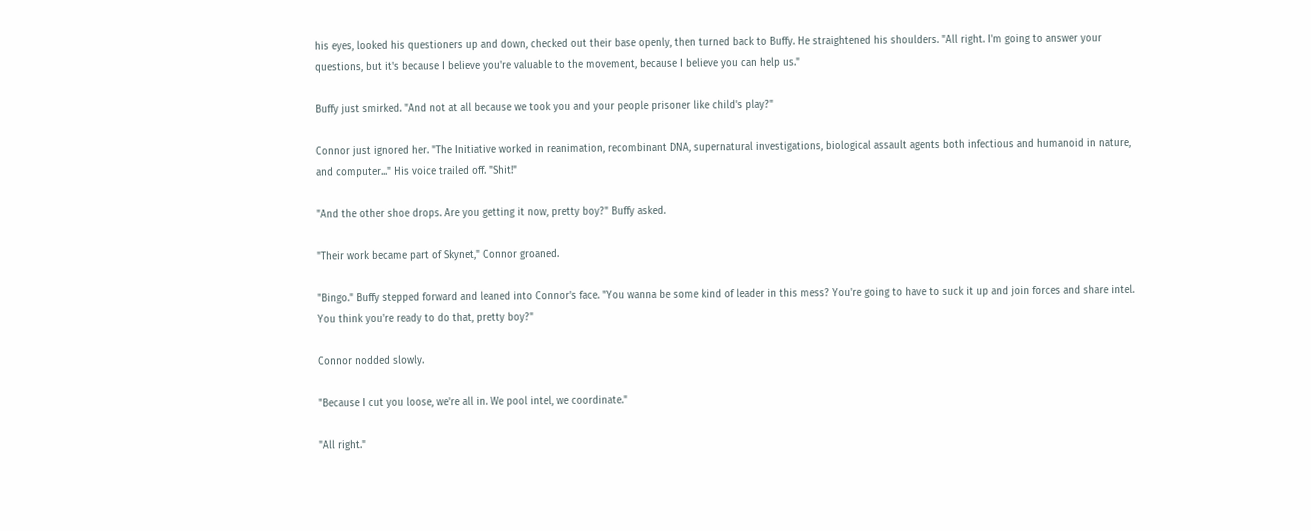his eyes, looked his questioners up and down, checked out their base openly, then turned back to Buffy. He straightened his shoulders. "All right. I'm going to answer your questions, but it's because I believe you're valuable to the movement, because I believe you can help us."

Buffy just smirked. "And not at all because we took you and your people prisoner like child's play?"

Connor just ignored her. "The Initiative worked in reanimation, recombinant DNA, supernatural investigations, biological assault agents both infectious and humanoid in nature, and computer..." His voice trailed off. "Shit!"

"And the other shoe drops. Are you getting it now, pretty boy?" Buffy asked.

"Their work became part of Skynet," Connor groaned.

"Bingo." Buffy stepped forward and leaned into Connor's face. "You wanna be some kind of leader in this mess? You're going to have to suck it up and join forces and share intel. You think you're ready to do that, pretty boy?"

Connor nodded slowly.

"Because I cut you loose, we're all in. We pool intel, we coordinate."

"All right."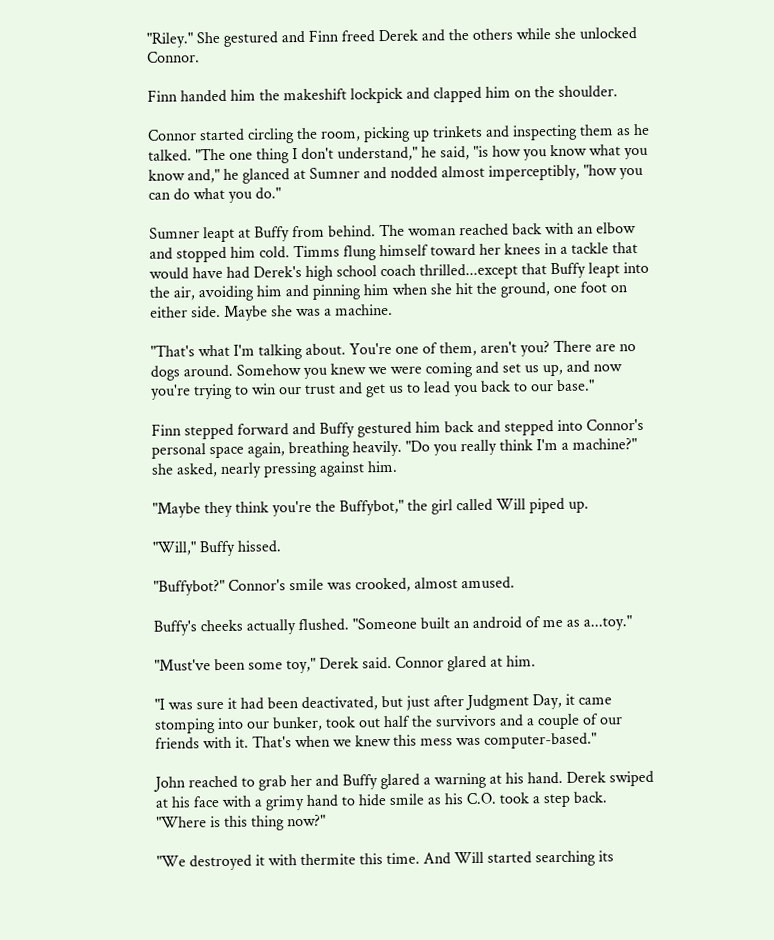"Riley." She gestured and Finn freed Derek and the others while she unlocked Connor.

Finn handed him the makeshift lockpick and clapped him on the shoulder.

Connor started circling the room, picking up trinkets and inspecting them as he talked. "The one thing I don't understand," he said, "is how you know what you know and," he glanced at Sumner and nodded almost imperceptibly, "how you can do what you do."

Sumner leapt at Buffy from behind. The woman reached back with an elbow and stopped him cold. Timms flung himself toward her knees in a tackle that would have had Derek's high school coach thrilled...except that Buffy leapt into the air, avoiding him and pinning him when she hit the ground, one foot on either side. Maybe she was a machine.

"That's what I'm talking about. You're one of them, aren't you? There are no dogs around. Somehow you knew we were coming and set us up, and now you're trying to win our trust and get us to lead you back to our base."

Finn stepped forward and Buffy gestured him back and stepped into Connor's personal space again, breathing heavily. "Do you really think I'm a machine?" she asked, nearly pressing against him.

"Maybe they think you're the Buffybot," the girl called Will piped up.

"Will," Buffy hissed.

"Buffybot?" Connor's smile was crooked, almost amused.

Buffy's cheeks actually flushed. "Someone built an android of me as a...toy."

"Must've been some toy," Derek said. Connor glared at him.

"I was sure it had been deactivated, but just after Judgment Day, it came stomping into our bunker, took out half the survivors and a couple of our friends with it. That's when we knew this mess was computer-based."

John reached to grab her and Buffy glared a warning at his hand. Derek swiped at his face with a grimy hand to hide smile as his C.O. took a step back. "Where is this thing now?"

"We destroyed it with thermite this time. And Will started searching its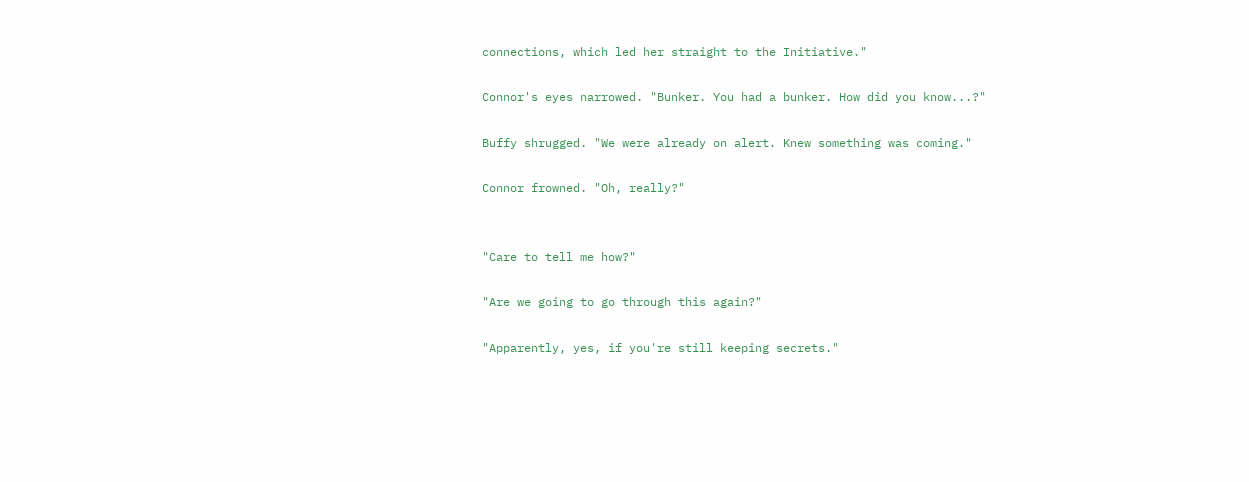connections, which led her straight to the Initiative."

Connor's eyes narrowed. "Bunker. You had a bunker. How did you know...?"

Buffy shrugged. "We were already on alert. Knew something was coming."

Connor frowned. "Oh, really?"


"Care to tell me how?"

"Are we going to go through this again?"

"Apparently, yes, if you're still keeping secrets."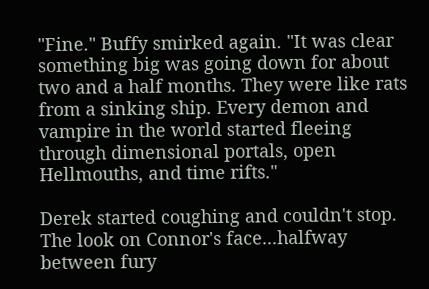"Fine." Buffy smirked again. "It was clear something big was going down for about two and a half months. They were like rats from a sinking ship. Every demon and vampire in the world started fleeing through dimensional portals, open Hellmouths, and time rifts."

Derek started coughing and couldn't stop. The look on Connor's face...halfway between fury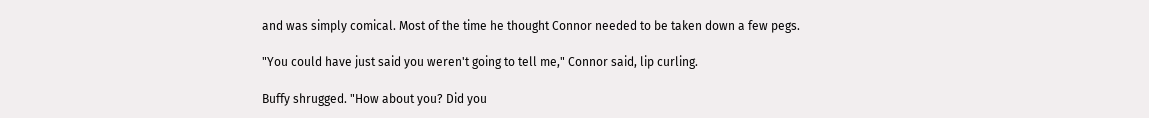and was simply comical. Most of the time he thought Connor needed to be taken down a few pegs.

"You could have just said you weren't going to tell me," Connor said, lip curling.

Buffy shrugged. "How about you? Did you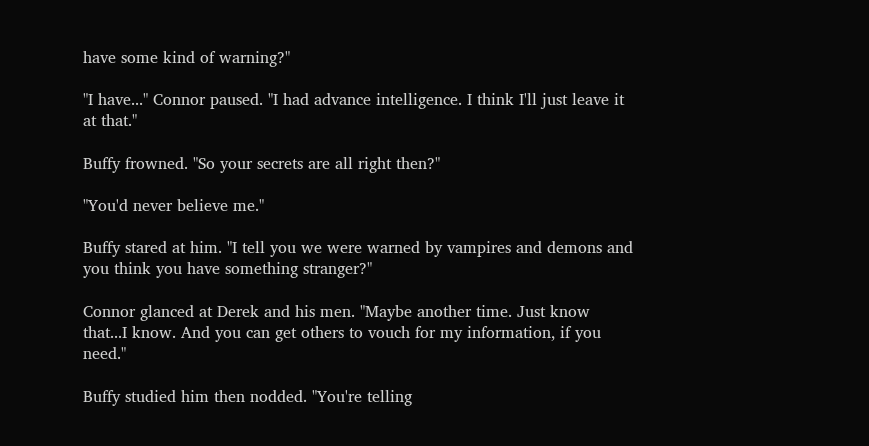have some kind of warning?"

"I have..." Connor paused. "I had advance intelligence. I think I'll just leave it at that."

Buffy frowned. "So your secrets are all right then?"

"You'd never believe me."

Buffy stared at him. "I tell you we were warned by vampires and demons and you think you have something stranger?"

Connor glanced at Derek and his men. "Maybe another time. Just know that...I know. And you can get others to vouch for my information, if you need."

Buffy studied him then nodded. "You're telling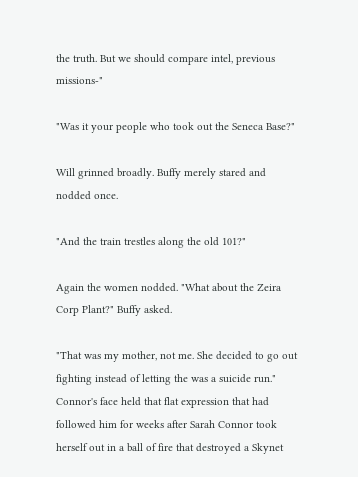the truth. But we should compare intel, previous missions-"

"Was it your people who took out the Seneca Base?"

Will grinned broadly. Buffy merely stared and nodded once.

"And the train trestles along the old 101?"

Again the women nodded. "What about the Zeira Corp Plant?" Buffy asked.

"That was my mother, not me. She decided to go out fighting instead of letting the was a suicide run." Connor's face held that flat expression that had followed him for weeks after Sarah Connor took herself out in a ball of fire that destroyed a Skynet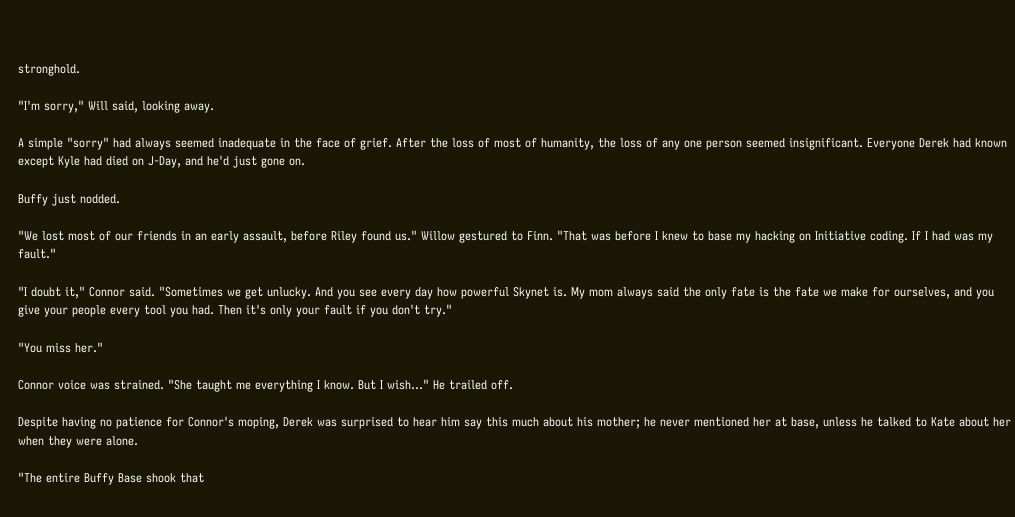stronghold.

"I'm sorry," Will said, looking away.

A simple "sorry" had always seemed inadequate in the face of grief. After the loss of most of humanity, the loss of any one person seemed insignificant. Everyone Derek had known except Kyle had died on J-Day, and he'd just gone on.

Buffy just nodded.

"We lost most of our friends in an early assault, before Riley found us." Willow gestured to Finn. "That was before I knew to base my hacking on Initiative coding. If I had was my fault."

"I doubt it," Connor said. "Sometimes we get unlucky. And you see every day how powerful Skynet is. My mom always said the only fate is the fate we make for ourselves, and you give your people every tool you had. Then it's only your fault if you don't try."

"You miss her."

Connor voice was strained. "She taught me everything I know. But I wish..." He trailed off.

Despite having no patience for Connor's moping, Derek was surprised to hear him say this much about his mother; he never mentioned her at base, unless he talked to Kate about her when they were alone.

"The entire Buffy Base shook that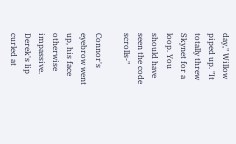day," Willow piped up. "It totally threw Skynet for a loop. You should have seen the code scrolls-"

Connor's eyebrow went up, his face otherwise impassive. Derek's lip curled at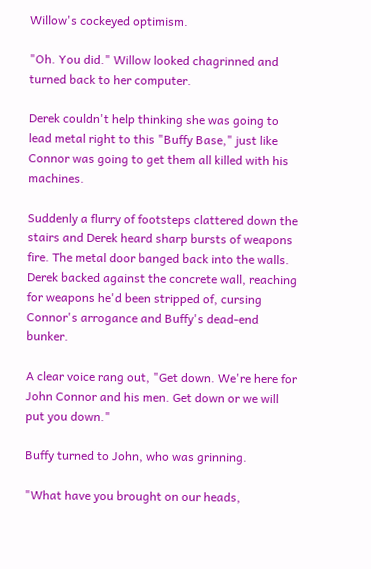Willow's cockeyed optimism.

"Oh. You did." Willow looked chagrinned and turned back to her computer.

Derek couldn't help thinking she was going to lead metal right to this "Buffy Base," just like Connor was going to get them all killed with his machines.

Suddenly a flurry of footsteps clattered down the stairs and Derek heard sharp bursts of weapons fire. The metal door banged back into the walls. Derek backed against the concrete wall, reaching for weapons he'd been stripped of, cursing Connor's arrogance and Buffy's dead-end bunker.

A clear voice rang out, "Get down. We're here for John Connor and his men. Get down or we will put you down."

Buffy turned to John, who was grinning.

"What have you brought on our heads,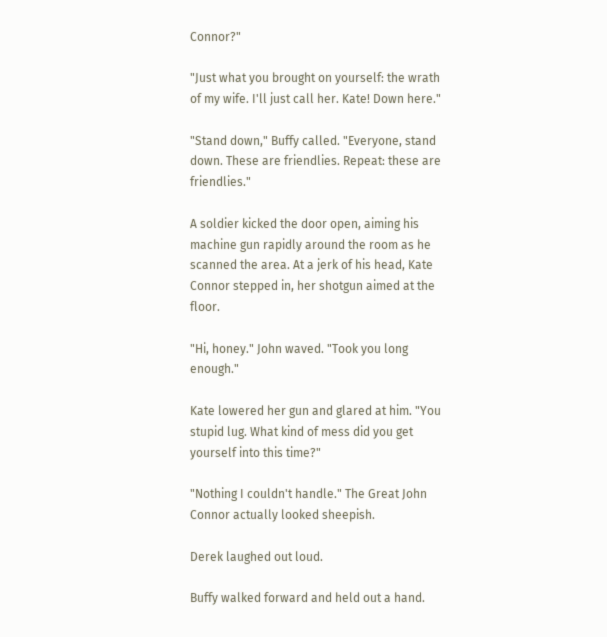Connor?"

"Just what you brought on yourself: the wrath of my wife. I'll just call her. Kate! Down here."

"Stand down," Buffy called. "Everyone, stand down. These are friendlies. Repeat: these are friendlies."

A soldier kicked the door open, aiming his machine gun rapidly around the room as he scanned the area. At a jerk of his head, Kate Connor stepped in, her shotgun aimed at the floor.

"Hi, honey." John waved. "Took you long enough."

Kate lowered her gun and glared at him. "You stupid lug. What kind of mess did you get yourself into this time?"

"Nothing I couldn't handle." The Great John Connor actually looked sheepish.

Derek laughed out loud.

Buffy walked forward and held out a hand.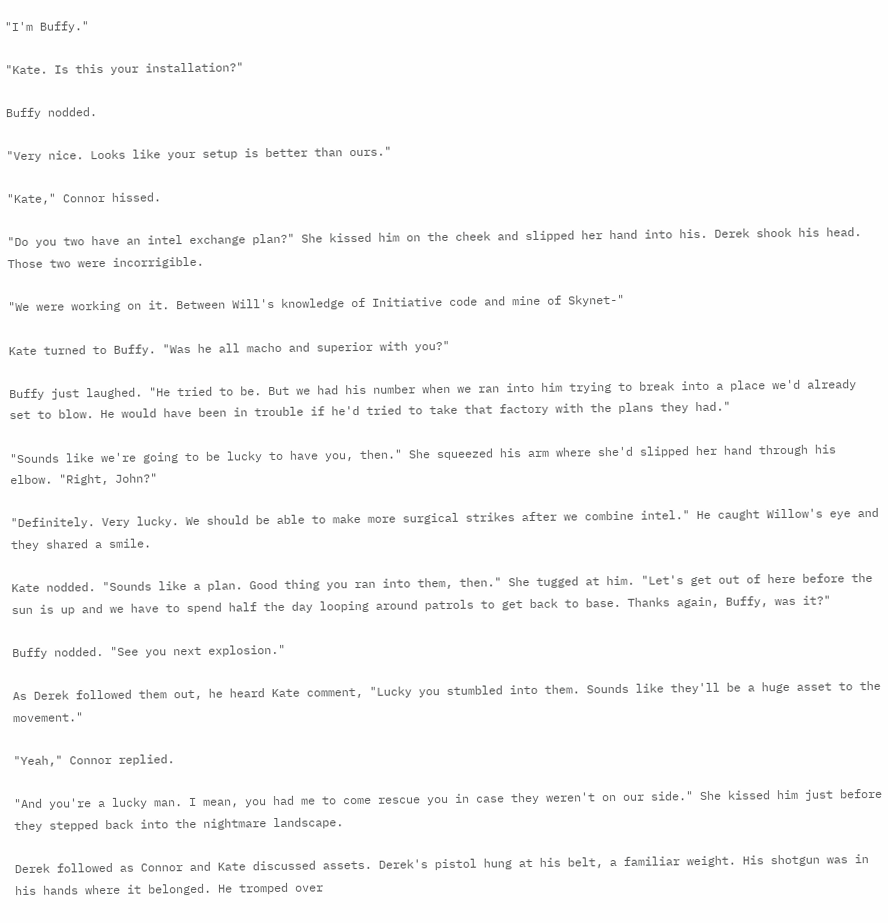"I'm Buffy."

"Kate. Is this your installation?"

Buffy nodded.

"Very nice. Looks like your setup is better than ours."

"Kate," Connor hissed.

"Do you two have an intel exchange plan?" She kissed him on the cheek and slipped her hand into his. Derek shook his head. Those two were incorrigible.

"We were working on it. Between Will's knowledge of Initiative code and mine of Skynet-"

Kate turned to Buffy. "Was he all macho and superior with you?"

Buffy just laughed. "He tried to be. But we had his number when we ran into him trying to break into a place we'd already set to blow. He would have been in trouble if he'd tried to take that factory with the plans they had."

"Sounds like we're going to be lucky to have you, then." She squeezed his arm where she'd slipped her hand through his elbow. "Right, John?"

"Definitely. Very lucky. We should be able to make more surgical strikes after we combine intel." He caught Willow's eye and they shared a smile.

Kate nodded. "Sounds like a plan. Good thing you ran into them, then." She tugged at him. "Let's get out of here before the sun is up and we have to spend half the day looping around patrols to get back to base. Thanks again, Buffy, was it?"

Buffy nodded. "See you next explosion."

As Derek followed them out, he heard Kate comment, "Lucky you stumbled into them. Sounds like they'll be a huge asset to the movement."

"Yeah," Connor replied.

"And you're a lucky man. I mean, you had me to come rescue you in case they weren't on our side." She kissed him just before they stepped back into the nightmare landscape.

Derek followed as Connor and Kate discussed assets. Derek's pistol hung at his belt, a familiar weight. His shotgun was in his hands where it belonged. He tromped over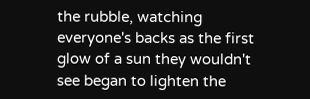the rubble, watching everyone's backs as the first glow of a sun they wouldn't see began to lighten the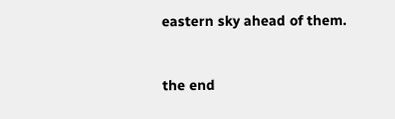eastern sky ahead of them.


the end